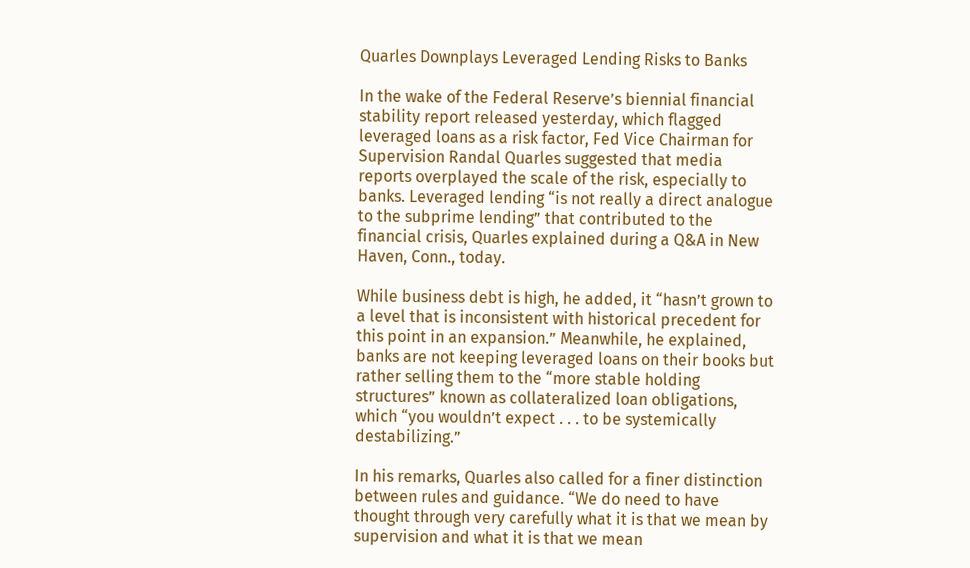Quarles Downplays Leveraged Lending Risks to Banks

In the wake of the Federal Reserve’s biennial financial stability report released yesterday, which flagged leveraged loans as a risk factor, Fed Vice Chairman for Supervision Randal Quarles suggested that media reports overplayed the scale of the risk, especially to banks. Leveraged lending “is not really a direct analogue to the subprime lending” that contributed to the financial crisis, Quarles explained during a Q&A in New Haven, Conn., today.

While business debt is high, he added, it “hasn’t grown to a level that is inconsistent with historical precedent for this point in an expansion.” Meanwhile, he explained, banks are not keeping leveraged loans on their books but rather selling them to the “more stable holding structures” known as collateralized loan obligations, which “you wouldn’t expect . . . to be systemically destabilizing.”

In his remarks, Quarles also called for a finer distinction between rules and guidance. “We do need to have thought through very carefully what it is that we mean by supervision and what it is that we mean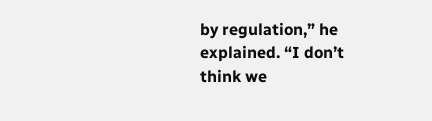by regulation,” he explained. “I don’t think we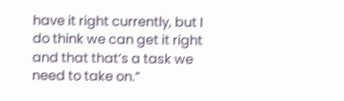have it right currently, but I do think we can get it right and that that’s a task we need to take on.”